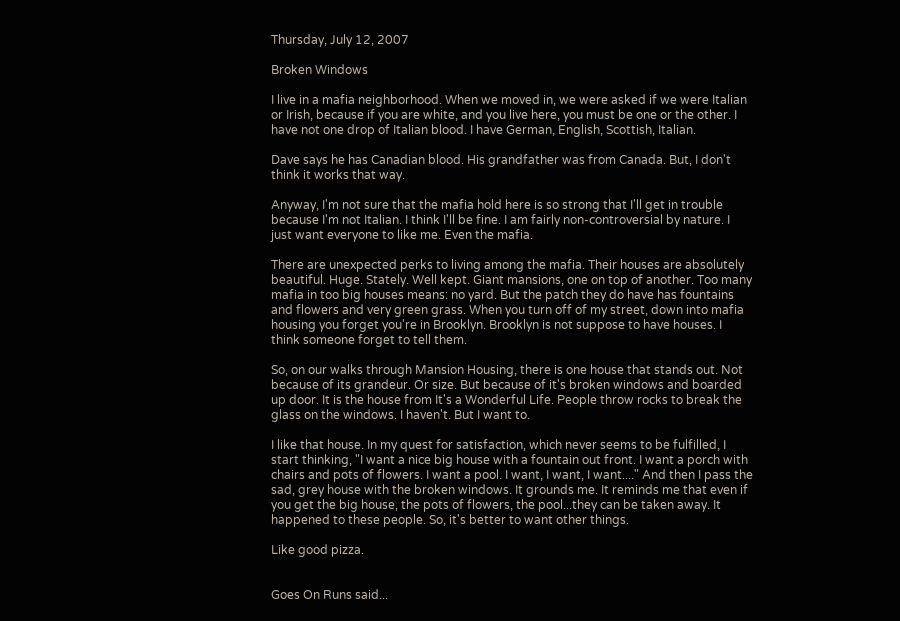Thursday, July 12, 2007

Broken Windows

I live in a mafia neighborhood. When we moved in, we were asked if we were Italian or Irish, because if you are white, and you live here, you must be one or the other. I have not one drop of Italian blood. I have German, English, Scottish, Italian.

Dave says he has Canadian blood. His grandfather was from Canada. But, I don't think it works that way.

Anyway, I'm not sure that the mafia hold here is so strong that I'll get in trouble because I'm not Italian. I think I'll be fine. I am fairly non-controversial by nature. I just want everyone to like me. Even the mafia.

There are unexpected perks to living among the mafia. Their houses are absolutely beautiful. Huge. Stately. Well kept. Giant mansions, one on top of another. Too many mafia in too big houses means: no yard. But the patch they do have has fountains and flowers and very green grass. When you turn off of my street, down into mafia housing you forget you're in Brooklyn. Brooklyn is not suppose to have houses. I think someone forget to tell them.

So, on our walks through Mansion Housing, there is one house that stands out. Not because of its grandeur. Or size. But because of it's broken windows and boarded up door. It is the house from It's a Wonderful Life. People throw rocks to break the glass on the windows. I haven't. But I want to.

I like that house. In my quest for satisfaction, which never seems to be fulfilled, I start thinking, "I want a nice big house with a fountain out front. I want a porch with chairs and pots of flowers. I want a pool. I want, I want, I want...." And then I pass the sad, grey house with the broken windows. It grounds me. It reminds me that even if you get the big house, the pots of flowers, the pool...they can be taken away. It happened to these people. So, it's better to want other things.

Like good pizza.


Goes On Runs said...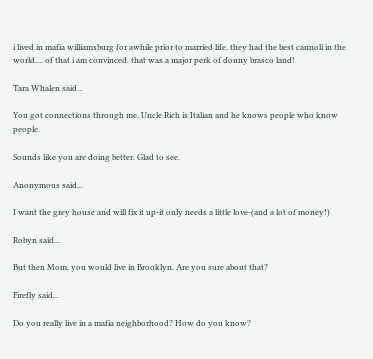i lived in mafia williamsburg for awhile prior to married life. they had the best cannoli in the world.... of that i am convinced. that was a major perk of donny brasco land!

Tara Whalen said...

You got connections through me. Uncle Rich is Italian and he knows people who know people.

Sounds like you are doing better. Glad to see.

Anonymous said...

I want the grey house and will fix it up-it only needs a little love-(and a lot of money!)

Robyn said...

But then Mom, you would live in Brooklyn. Are you sure about that?

Firefly said...

Do you really live in a mafia neighborhood? How do you know?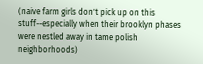(naive farm girls don't pick up on this stuff--especially when their brooklyn phases were nestled away in tame polish neighborhoods)